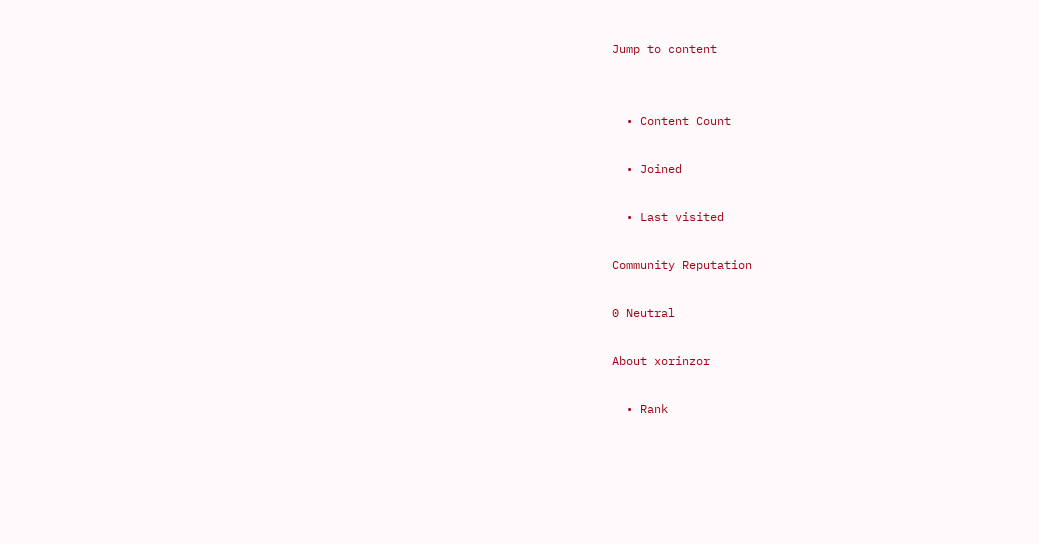Jump to content


  • Content Count

  • Joined

  • Last visited

Community Reputation

0 Neutral

About xorinzor

  • Rank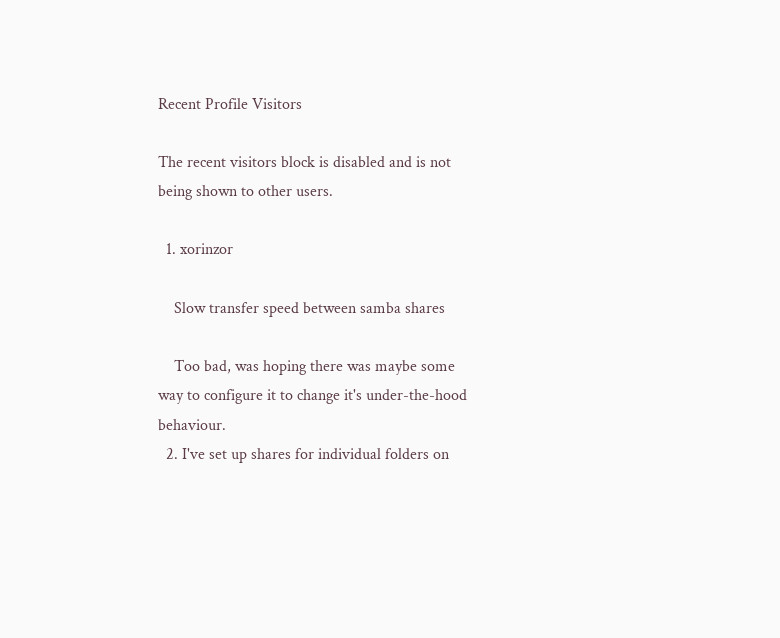Recent Profile Visitors

The recent visitors block is disabled and is not being shown to other users.

  1. xorinzor

    Slow transfer speed between samba shares

    Too bad, was hoping there was maybe some way to configure it to change it's under-the-hood behaviour.
  2. I've set up shares for individual folders on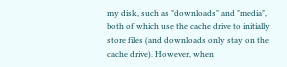my disk, such as "downloads" and "media", both of which use the cache drive to initially store files (and downloads only stay on the cache drive). However, when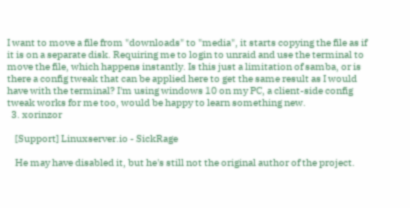I want to move a file from "downloads" to "media", it starts copying the file as if it is on a separate disk. Requiring me to login to unraid and use the terminal to move the file, which happens instantly. Is this just a limitation of samba, or is there a config tweak that can be applied here to get the same result as I would have with the terminal? I'm using windows 10 on my PC, a client-side config tweak works for me too, would be happy to learn something new.
  3. xorinzor

    [Support] Linuxserver.io - SickRage

    He may have disabled it, but he's still not the original author of the project.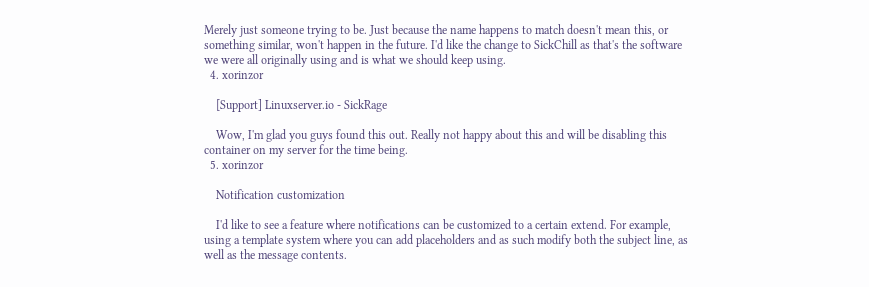Merely just someone trying to be. Just because the name happens to match doesn't mean this, or something similar, won't happen in the future. I'd like the change to SickChill as that's the software we were all originally using and is what we should keep using.
  4. xorinzor

    [Support] Linuxserver.io - SickRage

    Wow, I'm glad you guys found this out. Really not happy about this and will be disabling this container on my server for the time being.
  5. xorinzor

    Notification customization

    I'd like to see a feature where notifications can be customized to a certain extend. For example, using a template system where you can add placeholders and as such modify both the subject line, as well as the message contents.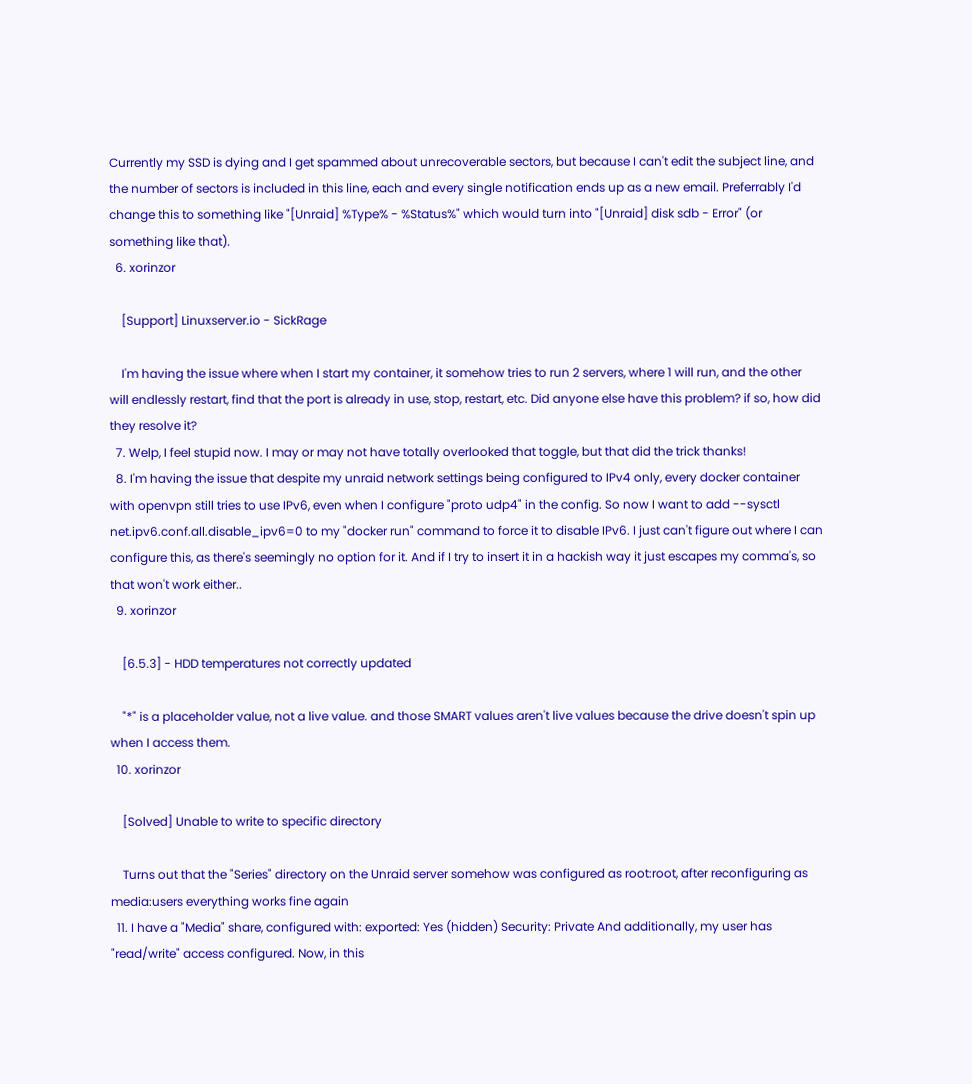Currently my SSD is dying and I get spammed about unrecoverable sectors, but because I can't edit the subject line, and the number of sectors is included in this line, each and every single notification ends up as a new email. Preferrably I'd change this to something like "[Unraid] %Type% - %Status%" which would turn into "[Unraid] disk sdb - Error" (or something like that).
  6. xorinzor

    [Support] Linuxserver.io - SickRage

    I'm having the issue where when I start my container, it somehow tries to run 2 servers, where 1 will run, and the other will endlessly restart, find that the port is already in use, stop, restart, etc. Did anyone else have this problem? if so, how did they resolve it?
  7. Welp, I feel stupid now. I may or may not have totally overlooked that toggle, but that did the trick thanks!
  8. I'm having the issue that despite my unraid network settings being configured to IPv4 only, every docker container with openvpn still tries to use IPv6, even when I configure "proto udp4" in the config. So now I want to add --sysctl net.ipv6.conf.all.disable_ipv6=0 to my "docker run" command to force it to disable IPv6. I just can't figure out where I can configure this, as there's seemingly no option for it. And if I try to insert it in a hackish way it just escapes my comma's, so that won't work either..
  9. xorinzor

    [6.5.3] - HDD temperatures not correctly updated

    "*" is a placeholder value, not a live value. and those SMART values aren't live values because the drive doesn't spin up when I access them.
  10. xorinzor

    [Solved] Unable to write to specific directory

    Turns out that the "Series" directory on the Unraid server somehow was configured as root:root, after reconfiguring as media:users everything works fine again
  11. I have a "Media" share, configured with: exported: Yes (hidden) Security: Private And additionally, my user has "read/write" access configured. Now, in this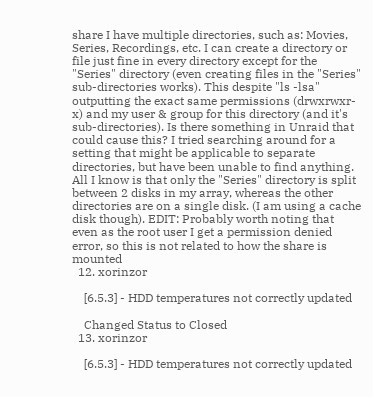share I have multiple directories, such as: Movies, Series, Recordings, etc. I can create a directory or file just fine in every directory except for the "Series" directory (even creating files in the "Series" sub-directories works). This despite "ls -lsa" outputting the exact same permissions (drwxrwxr-x) and my user & group for this directory (and it's sub-directories). Is there something in Unraid that could cause this? I tried searching around for a setting that might be applicable to separate directories, but have been unable to find anything. All I know is that only the "Series" directory is split between 2 disks in my array, whereas the other directories are on a single disk. (I am using a cache disk though). EDIT: Probably worth noting that even as the root user I get a permission denied error, so this is not related to how the share is mounted
  12. xorinzor

    [6.5.3] - HDD temperatures not correctly updated

    Changed Status to Closed
  13. xorinzor

    [6.5.3] - HDD temperatures not correctly updated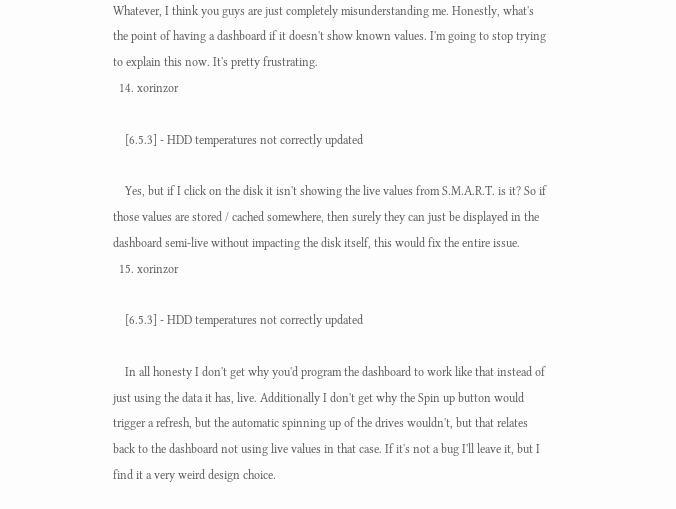Whatever, I think you guys are just completely misunderstanding me. Honestly, what's the point of having a dashboard if it doesn't show known values. I'm going to stop trying to explain this now. It's pretty frustrating.
  14. xorinzor

    [6.5.3] - HDD temperatures not correctly updated

    Yes, but if I click on the disk it isn't showing the live values from S.M.A.R.T. is it? So if those values are stored / cached somewhere, then surely they can just be displayed in the dashboard semi-live without impacting the disk itself, this would fix the entire issue.
  15. xorinzor

    [6.5.3] - HDD temperatures not correctly updated

    In all honesty I don't get why you'd program the dashboard to work like that instead of just using the data it has, live. Additionally I don't get why the Spin up button would trigger a refresh, but the automatic spinning up of the drives wouldn't, but that relates back to the dashboard not using live values in that case. If it's not a bug I'll leave it, but I find it a very weird design choice.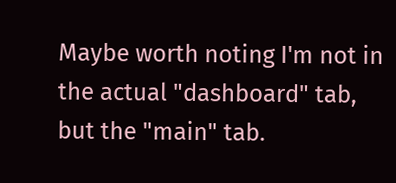Maybe worth noting I'm not in the actual "dashboard" tab, but the "main" tab.